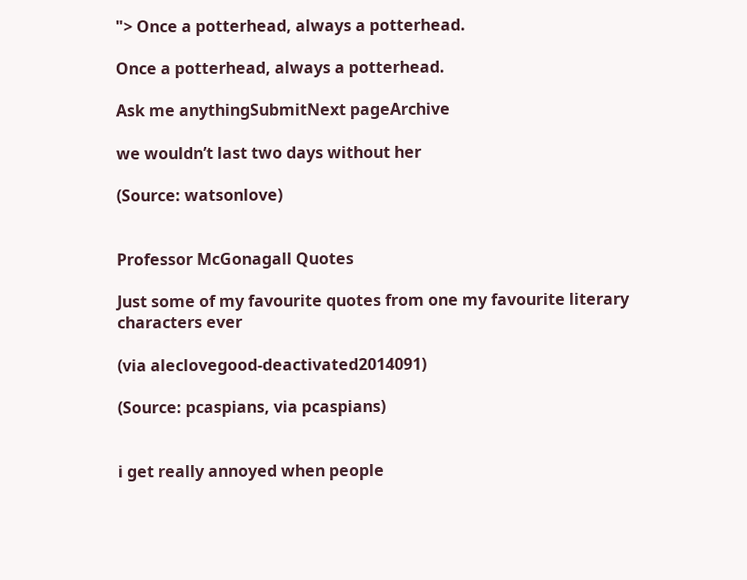"> Once a potterhead, always a potterhead.

Once a potterhead, always a potterhead.

Ask me anythingSubmitNext pageArchive

we wouldn’t last two days without her

(Source: watsonlove)


Professor McGonagall Quotes

Just some of my favourite quotes from one my favourite literary characters ever

(via aleclovegood-deactivated2014091)

(Source: pcaspians, via pcaspians)


i get really annoyed when people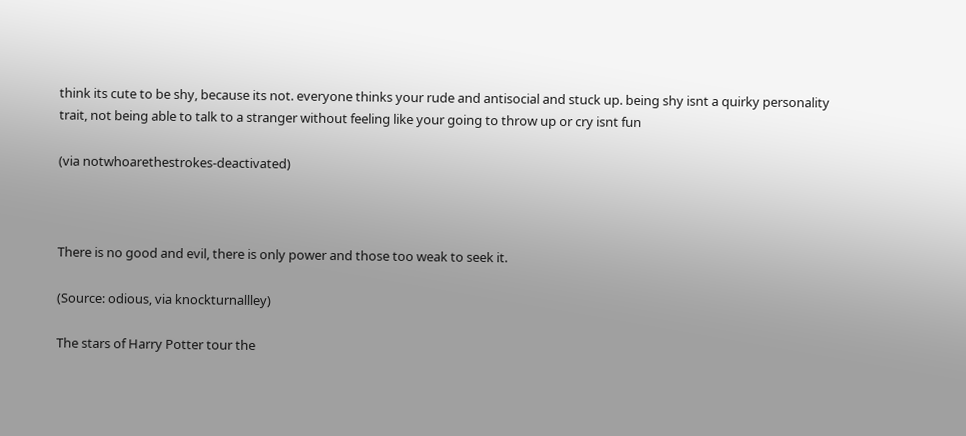think its cute to be shy, because its not. everyone thinks your rude and antisocial and stuck up. being shy isnt a quirky personality trait, not being able to talk to a stranger without feeling like your going to throw up or cry isnt fun

(via notwhoarethestrokes-deactivated)



There is no good and evil, there is only power and those too weak to seek it.

(Source: odious, via knockturnallley)

The stars of Harry Potter tour the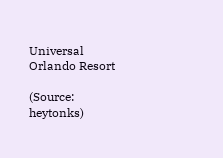Universal Orlando Resort

(Source: heytonks)